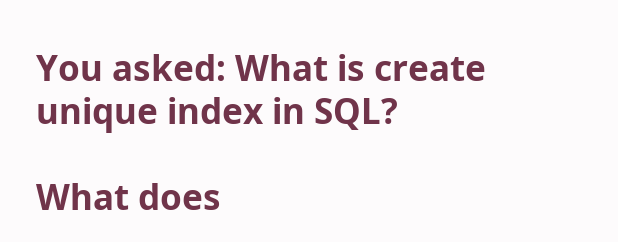You asked: What is create unique index in SQL?

What does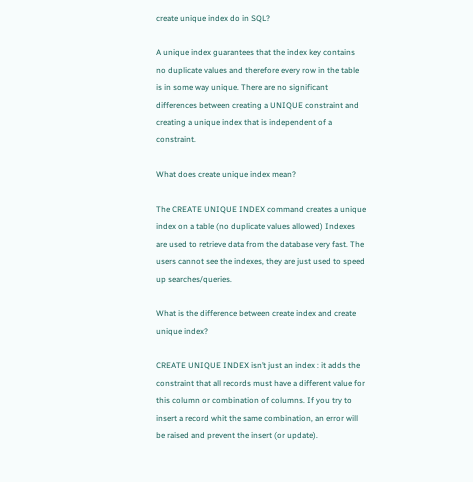create unique index do in SQL?

A unique index guarantees that the index key contains no duplicate values and therefore every row in the table is in some way unique. There are no significant differences between creating a UNIQUE constraint and creating a unique index that is independent of a constraint.

What does create unique index mean?

The CREATE UNIQUE INDEX command creates a unique index on a table (no duplicate values allowed) Indexes are used to retrieve data from the database very fast. The users cannot see the indexes, they are just used to speed up searches/queries.

What is the difference between create index and create unique index?

CREATE UNIQUE INDEX isn’t just an index : it adds the constraint that all records must have a different value for this column or combination of columns. If you try to insert a record whit the same combination, an error will be raised and prevent the insert (or update).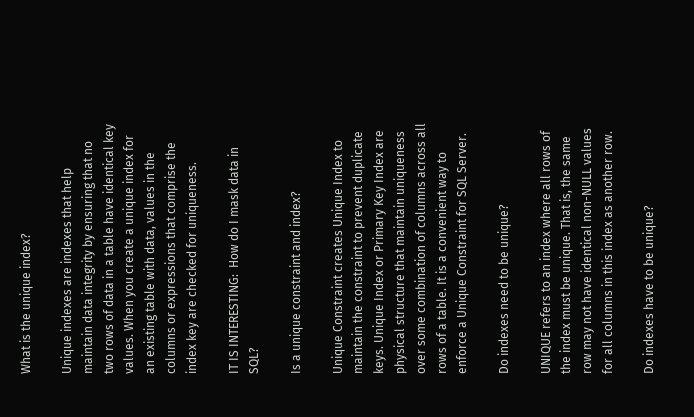What is the unique index?

Unique indexes are indexes that help maintain data integrity by ensuring that no two rows of data in a table have identical key values. When you create a unique index for an existing table with data, values in the columns or expressions that comprise the index key are checked for uniqueness.

IT IS INTERESTING:  How do I mask data in SQL?

Is a unique constraint and index?

Unique Constraint creates Unique Index to maintain the constraint to prevent duplicate keys. Unique Index or Primary Key Index are physical structure that maintain uniqueness over some combination of columns across all rows of a table. It is a convenient way to enforce a Unique Constraint for SQL Server.

Do indexes need to be unique?

UNIQUE refers to an index where all rows of the index must be unique. That is, the same row may not have identical non-NULL values for all columns in this index as another row.

Do indexes have to be unique?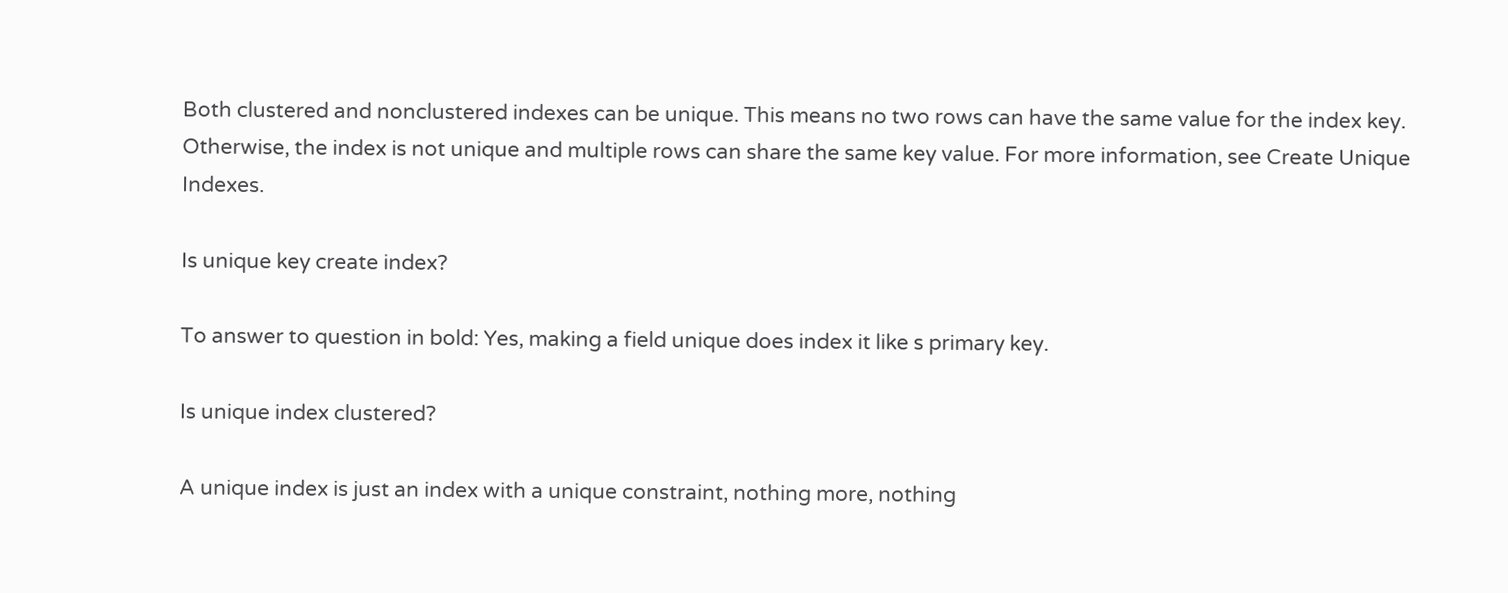Both clustered and nonclustered indexes can be unique. This means no two rows can have the same value for the index key. Otherwise, the index is not unique and multiple rows can share the same key value. For more information, see Create Unique Indexes.

Is unique key create index?

To answer to question in bold: Yes, making a field unique does index it like s primary key.

Is unique index clustered?

A unique index is just an index with a unique constraint, nothing more, nothing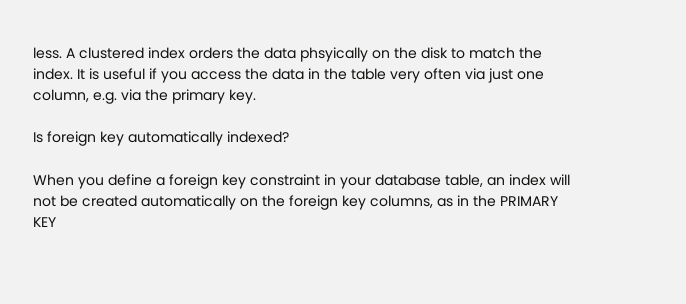less. A clustered index orders the data phsyically on the disk to match the index. It is useful if you access the data in the table very often via just one column, e.g. via the primary key.

Is foreign key automatically indexed?

When you define a foreign key constraint in your database table, an index will not be created automatically on the foreign key columns, as in the PRIMARY KEY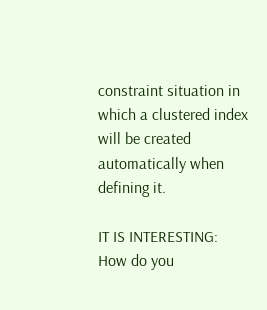constraint situation in which a clustered index will be created automatically when defining it.

IT IS INTERESTING:  How do you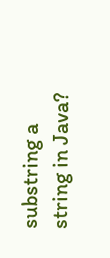substring a string in Java?